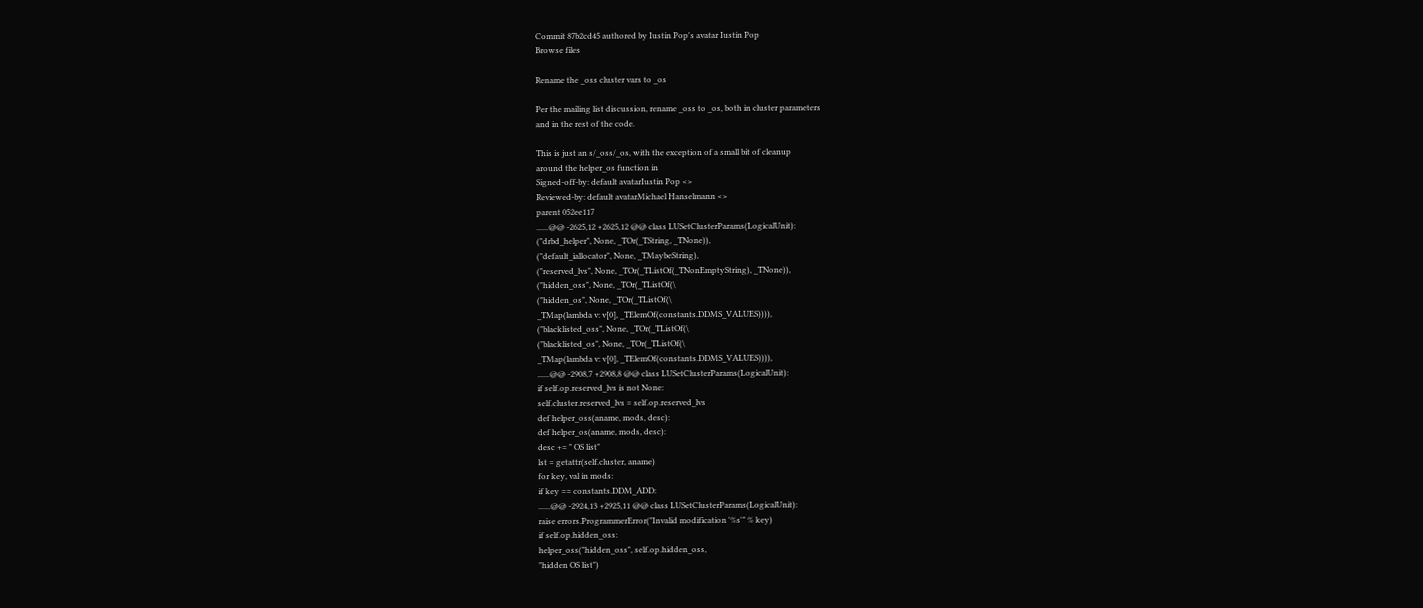Commit 87b2cd45 authored by Iustin Pop's avatar Iustin Pop
Browse files

Rename the _oss cluster vars to _os

Per the mailing list discussion, rename _oss to _os, both in cluster parameters
and in the rest of the code.

This is just an s/_oss/_os, with the exception of a small bit of cleanup
around the helper_os function in
Signed-off-by: default avatarIustin Pop <>
Reviewed-by: default avatarMichael Hanselmann <>
parent 052ee117
......@@ -2625,12 +2625,12 @@ class LUSetClusterParams(LogicalUnit):
("drbd_helper", None, _TOr(_TString, _TNone)),
("default_iallocator", None, _TMaybeString),
("reserved_lvs", None, _TOr(_TListOf(_TNonEmptyString), _TNone)),
("hidden_oss", None, _TOr(_TListOf(\
("hidden_os", None, _TOr(_TListOf(\
_TMap(lambda v: v[0], _TElemOf(constants.DDMS_VALUES)))),
("blacklisted_oss", None, _TOr(_TListOf(\
("blacklisted_os", None, _TOr(_TListOf(\
_TMap(lambda v: v[0], _TElemOf(constants.DDMS_VALUES)))),
......@@ -2908,7 +2908,8 @@ class LUSetClusterParams(LogicalUnit):
if self.op.reserved_lvs is not None:
self.cluster.reserved_lvs = self.op.reserved_lvs
def helper_oss(aname, mods, desc):
def helper_os(aname, mods, desc):
desc += " OS list"
lst = getattr(self.cluster, aname)
for key, val in mods:
if key == constants.DDM_ADD:
......@@ -2924,13 +2925,11 @@ class LUSetClusterParams(LogicalUnit):
raise errors.ProgrammerError("Invalid modification '%s'" % key)
if self.op.hidden_oss:
helper_oss("hidden_oss", self.op.hidden_oss,
"hidden OS list")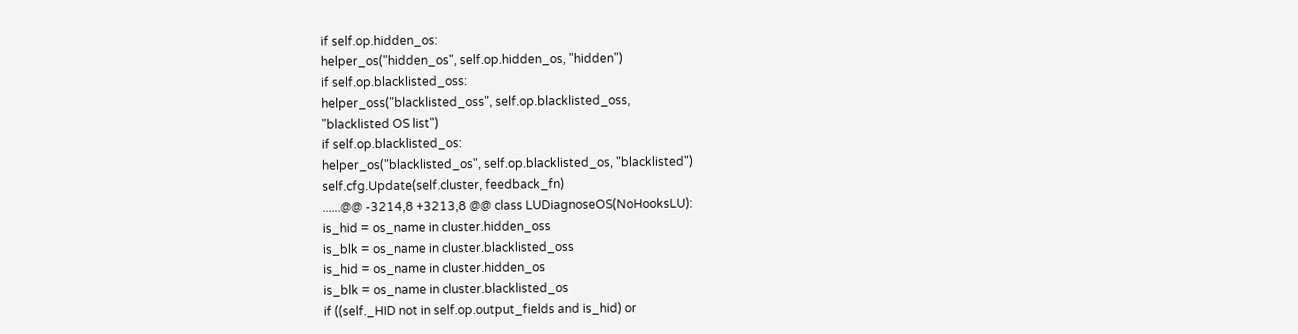if self.op.hidden_os:
helper_os("hidden_os", self.op.hidden_os, "hidden")
if self.op.blacklisted_oss:
helper_oss("blacklisted_oss", self.op.blacklisted_oss,
"blacklisted OS list")
if self.op.blacklisted_os:
helper_os("blacklisted_os", self.op.blacklisted_os, "blacklisted")
self.cfg.Update(self.cluster, feedback_fn)
......@@ -3214,8 +3213,8 @@ class LUDiagnoseOS(NoHooksLU):
is_hid = os_name in cluster.hidden_oss
is_blk = os_name in cluster.blacklisted_oss
is_hid = os_name in cluster.hidden_os
is_blk = os_name in cluster.blacklisted_os
if ((self._HID not in self.op.output_fields and is_hid) or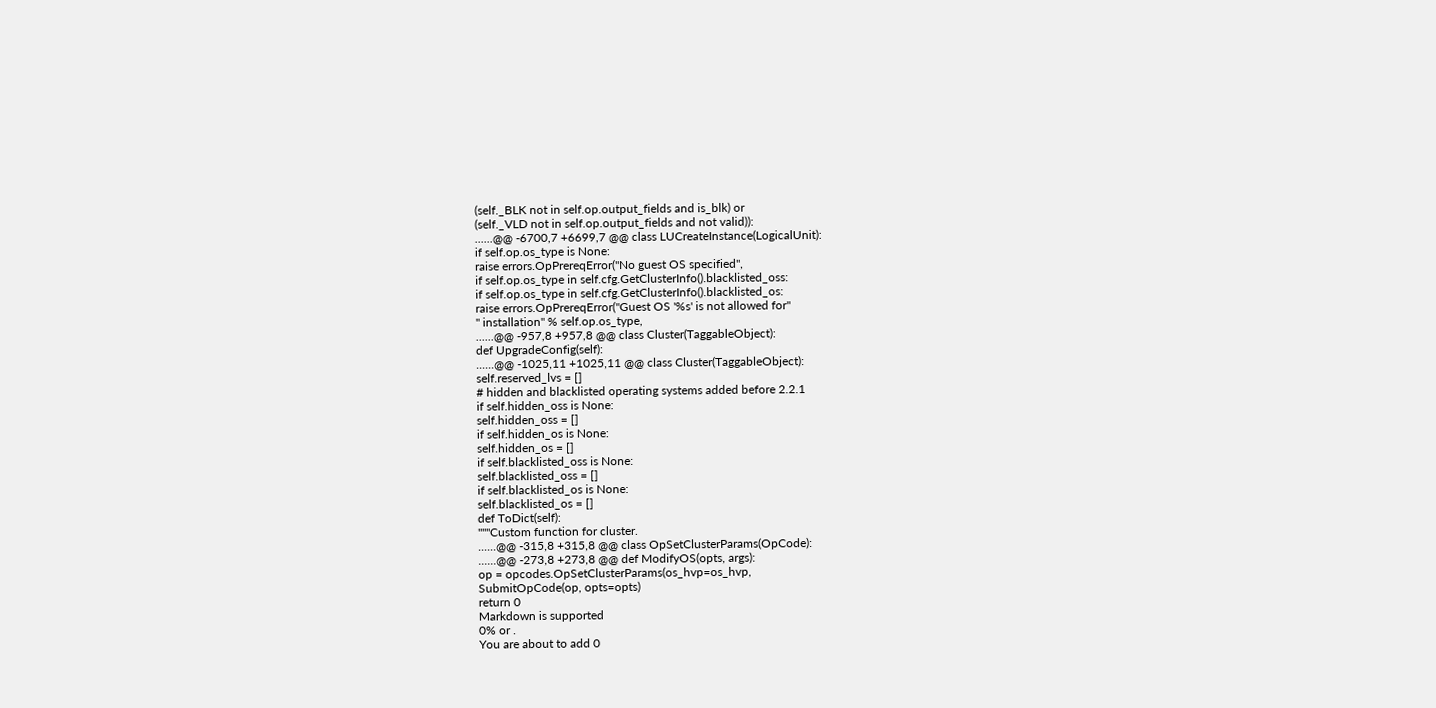(self._BLK not in self.op.output_fields and is_blk) or
(self._VLD not in self.op.output_fields and not valid)):
......@@ -6700,7 +6699,7 @@ class LUCreateInstance(LogicalUnit):
if self.op.os_type is None:
raise errors.OpPrereqError("No guest OS specified",
if self.op.os_type in self.cfg.GetClusterInfo().blacklisted_oss:
if self.op.os_type in self.cfg.GetClusterInfo().blacklisted_os:
raise errors.OpPrereqError("Guest OS '%s' is not allowed for"
" installation" % self.op.os_type,
......@@ -957,8 +957,8 @@ class Cluster(TaggableObject):
def UpgradeConfig(self):
......@@ -1025,11 +1025,11 @@ class Cluster(TaggableObject):
self.reserved_lvs = []
# hidden and blacklisted operating systems added before 2.2.1
if self.hidden_oss is None:
self.hidden_oss = []
if self.hidden_os is None:
self.hidden_os = []
if self.blacklisted_oss is None:
self.blacklisted_oss = []
if self.blacklisted_os is None:
self.blacklisted_os = []
def ToDict(self):
"""Custom function for cluster.
......@@ -315,8 +315,8 @@ class OpSetClusterParams(OpCode):
......@@ -273,8 +273,8 @@ def ModifyOS(opts, args):
op = opcodes.OpSetClusterParams(os_hvp=os_hvp,
SubmitOpCode(op, opts=opts)
return 0
Markdown is supported
0% or .
You are about to add 0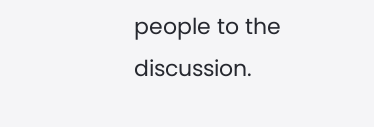people to the discussion.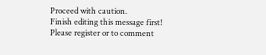Proceed with caution.
Finish editing this message first!
Please register or to comment